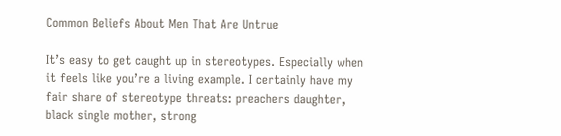Common Beliefs About Men That Are Untrue

It’s easy to get caught up in stereotypes. Especially when it feels like you’re a living example. I certainly have my fair share of stereotype threats: preachers daughter, black single mother, strong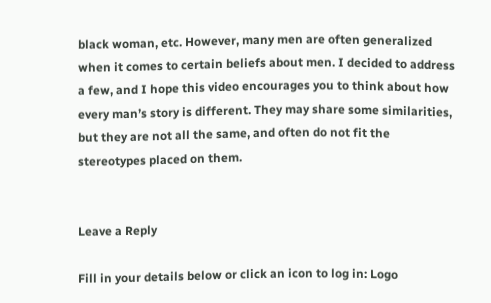black woman, etc. However, many men are often generalized when it comes to certain beliefs about men. I decided to address a few, and I hope this video encourages you to think about how every man’s story is different. They may share some similarities, but they are not all the same, and often do not fit the stereotypes placed on them.


Leave a Reply

Fill in your details below or click an icon to log in: Logo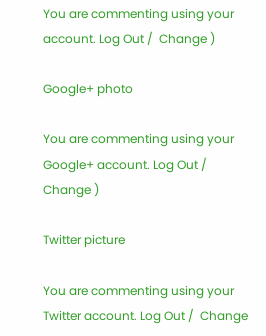You are commenting using your account. Log Out /  Change )

Google+ photo

You are commenting using your Google+ account. Log Out /  Change )

Twitter picture

You are commenting using your Twitter account. Log Out /  Change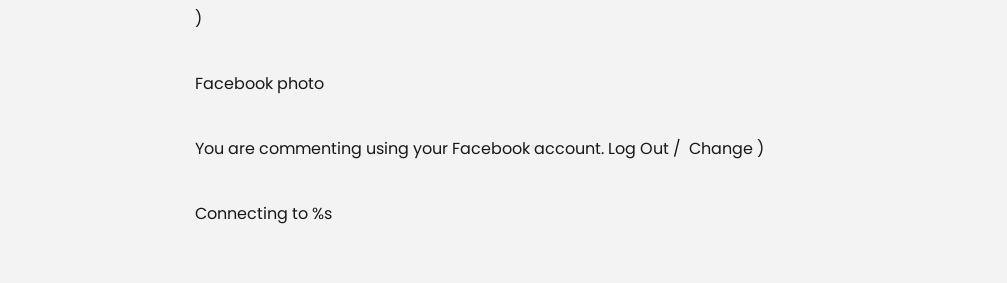)

Facebook photo

You are commenting using your Facebook account. Log Out /  Change )

Connecting to %s